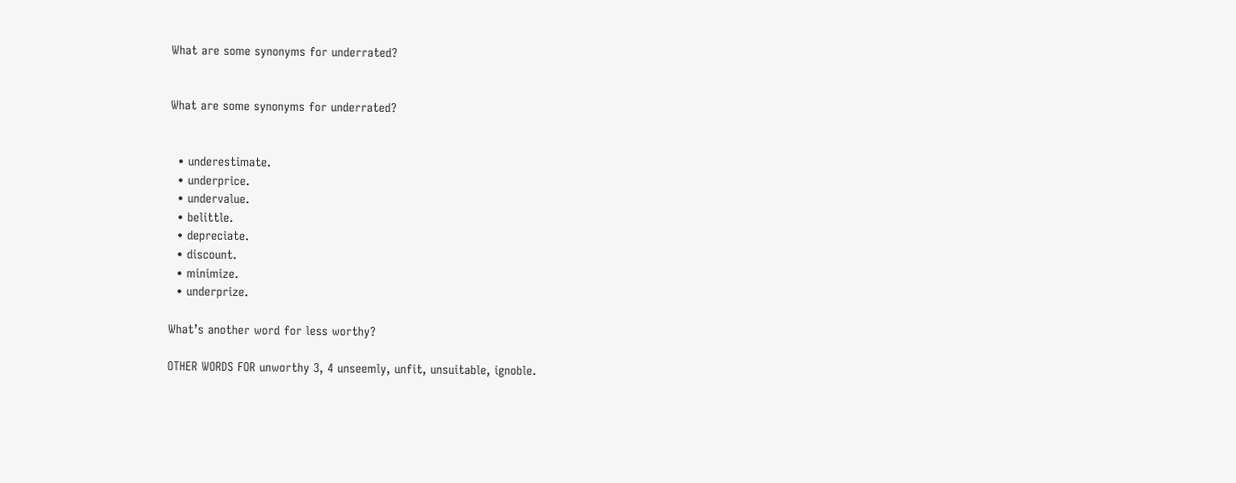What are some synonyms for underrated?


What are some synonyms for underrated?


  • underestimate.
  • underprice.
  • undervalue.
  • belittle.
  • depreciate.
  • discount.
  • minimize.
  • underprize.

What’s another word for less worthy?

OTHER WORDS FOR unworthy 3, 4 unseemly, unfit, unsuitable, ignoble.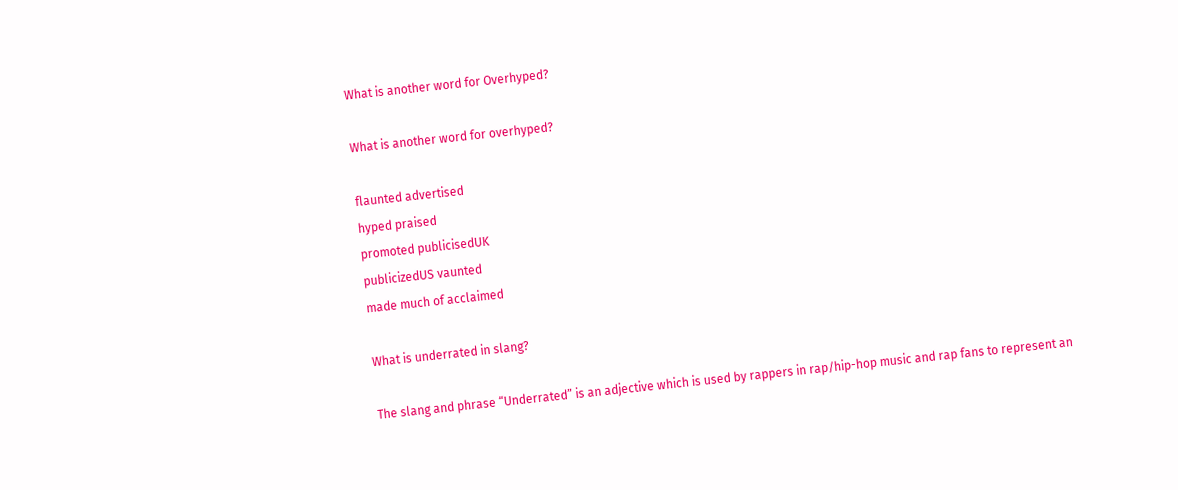What is another word for Overhyped?

What is another word for overhyped?

flaunted advertised
hyped praised
promoted publicisedUK
publicizedUS vaunted
made much of acclaimed

What is underrated in slang?

The slang and phrase “Underrated” is an adjective which is used by rappers in rap/hip-hop music and rap fans to represent an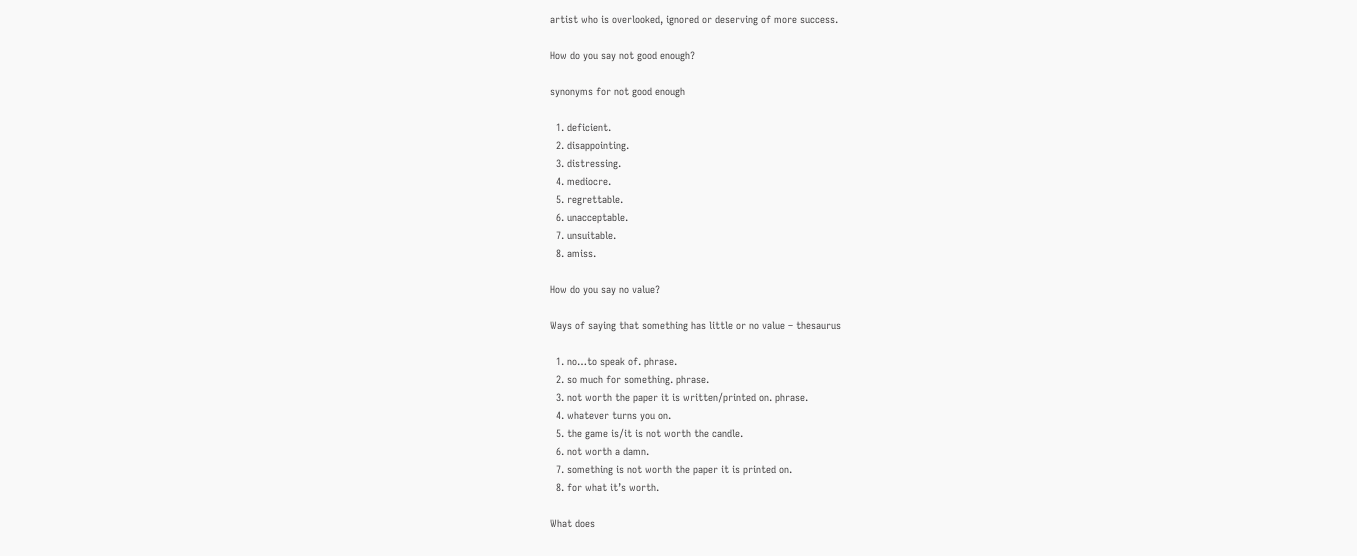artist who is overlooked, ignored or deserving of more success.

How do you say not good enough?

synonyms for not good enough

  1. deficient.
  2. disappointing.
  3. distressing.
  4. mediocre.
  5. regrettable.
  6. unacceptable.
  7. unsuitable.
  8. amiss.

How do you say no value?

Ways of saying that something has little or no value – thesaurus

  1. no…to speak of. phrase.
  2. so much for something. phrase.
  3. not worth the paper it is written/printed on. phrase.
  4. whatever turns you on.
  5. the game is/it is not worth the candle.
  6. not worth a damn.
  7. something is not worth the paper it is printed on.
  8. for what it’s worth.

What does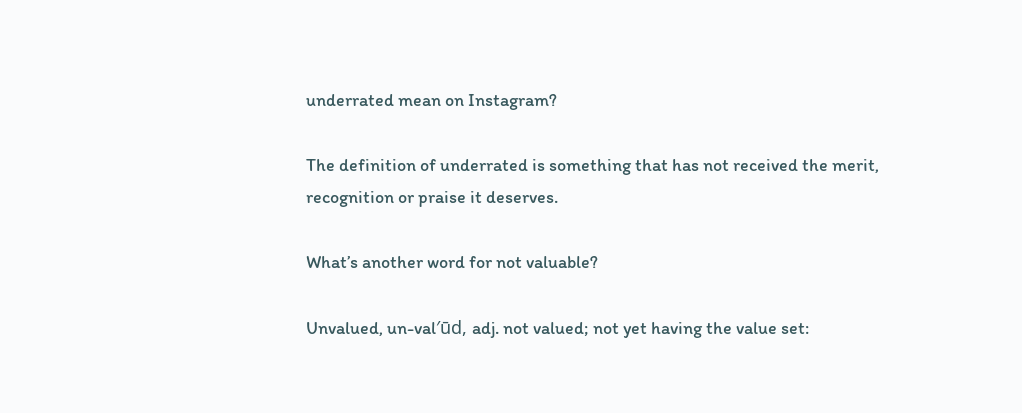underrated mean on Instagram?

The definition of underrated is something that has not received the merit, recognition or praise it deserves.

What’s another word for not valuable?

Unvalued, un-val′ūd, adj. not valued; not yet having the value set: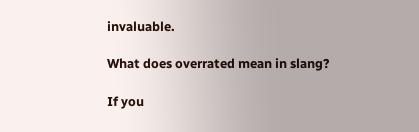invaluable.

What does overrated mean in slang?

If you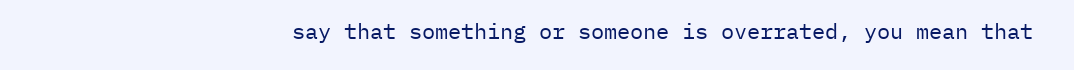say that something or someone is overrated, you mean that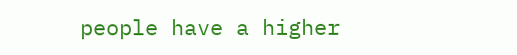people have a higher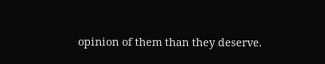opinion of them than they deserve.